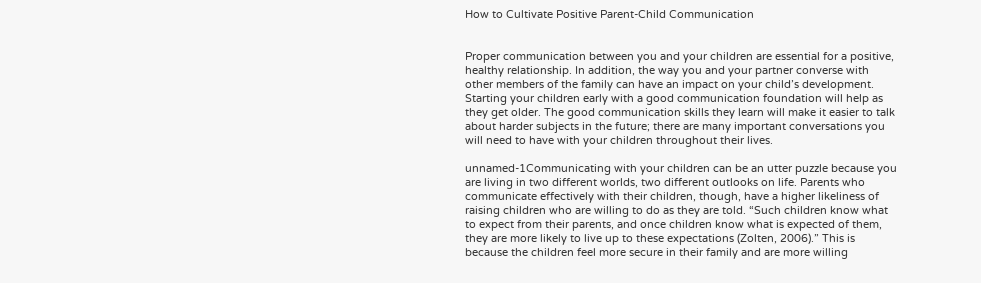How to Cultivate Positive Parent-Child Communication


Proper communication between you and your children are essential for a positive, healthy relationship. In addition, the way you and your partner converse with other members of the family can have an impact on your child’s development. Starting your children early with a good communication foundation will help as they get older. The good communication skills they learn will make it easier to talk about harder subjects in the future; there are many important conversations you will need to have with your children throughout their lives.

unnamed-1Communicating with your children can be an utter puzzle because you are living in two different worlds, two different outlooks on life. Parents who communicate effectively with their children, though, have a higher likeliness of raising children who are willing to do as they are told. “Such children know what to expect from their parents, and once children know what is expected of them, they are more likely to live up to these expectations (Zolten, 2006).” This is because the children feel more secure in their family and are more willing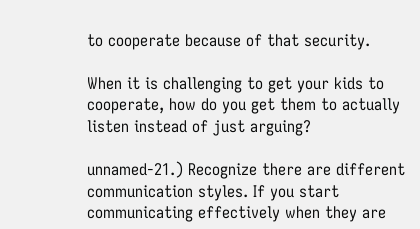to cooperate because of that security.

When it is challenging to get your kids to cooperate, how do you get them to actually listen instead of just arguing?

unnamed-21.) Recognize there are different communication styles. If you start communicating effectively when they are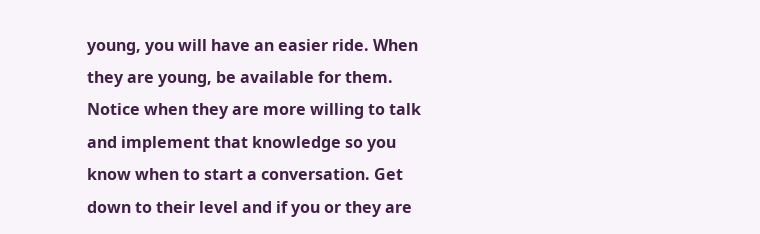young, you will have an easier ride. When they are young, be available for them. Notice when they are more willing to talk and implement that knowledge so you know when to start a conversation. Get down to their level and if you or they are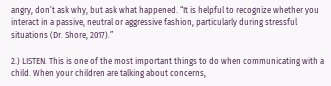angry, don’t ask why, but ask what happened. “It is helpful to recognize whether you interact in a passive, neutral or aggressive fashion, particularly during stressful situations (Dr. Shore, 2017).”

2.) LISTEN. This is one of the most important things to do when communicating with a child. When your children are talking about concerns,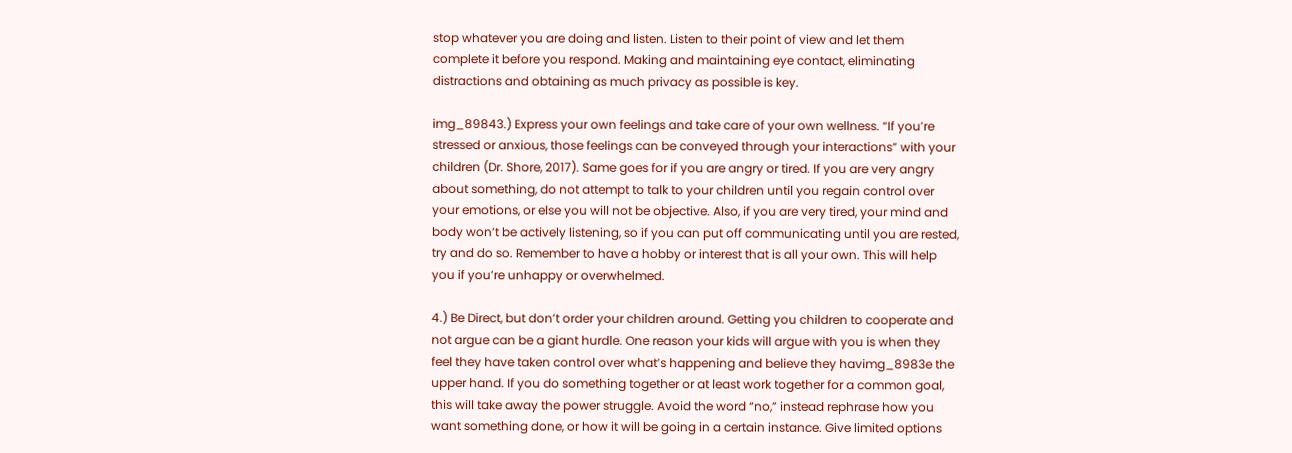stop whatever you are doing and listen. Listen to their point of view and let them complete it before you respond. Making and maintaining eye contact, eliminating distractions and obtaining as much privacy as possible is key.

img_89843.) Express your own feelings and take care of your own wellness. “If you’re stressed or anxious, those feelings can be conveyed through your interactions” with your children (Dr. Shore, 2017). Same goes for if you are angry or tired. If you are very angry about something, do not attempt to talk to your children until you regain control over your emotions, or else you will not be objective. Also, if you are very tired, your mind and body won’t be actively listening, so if you can put off communicating until you are rested, try and do so. Remember to have a hobby or interest that is all your own. This will help you if you’re unhappy or overwhelmed.

4.) Be Direct, but don’t order your children around. Getting you children to cooperate and not argue can be a giant hurdle. One reason your kids will argue with you is when they feel they have taken control over what’s happening and believe they havimg_8983e the upper hand. If you do something together or at least work together for a common goal, this will take away the power struggle. Avoid the word “no,” instead rephrase how you want something done, or how it will be going in a certain instance. Give limited options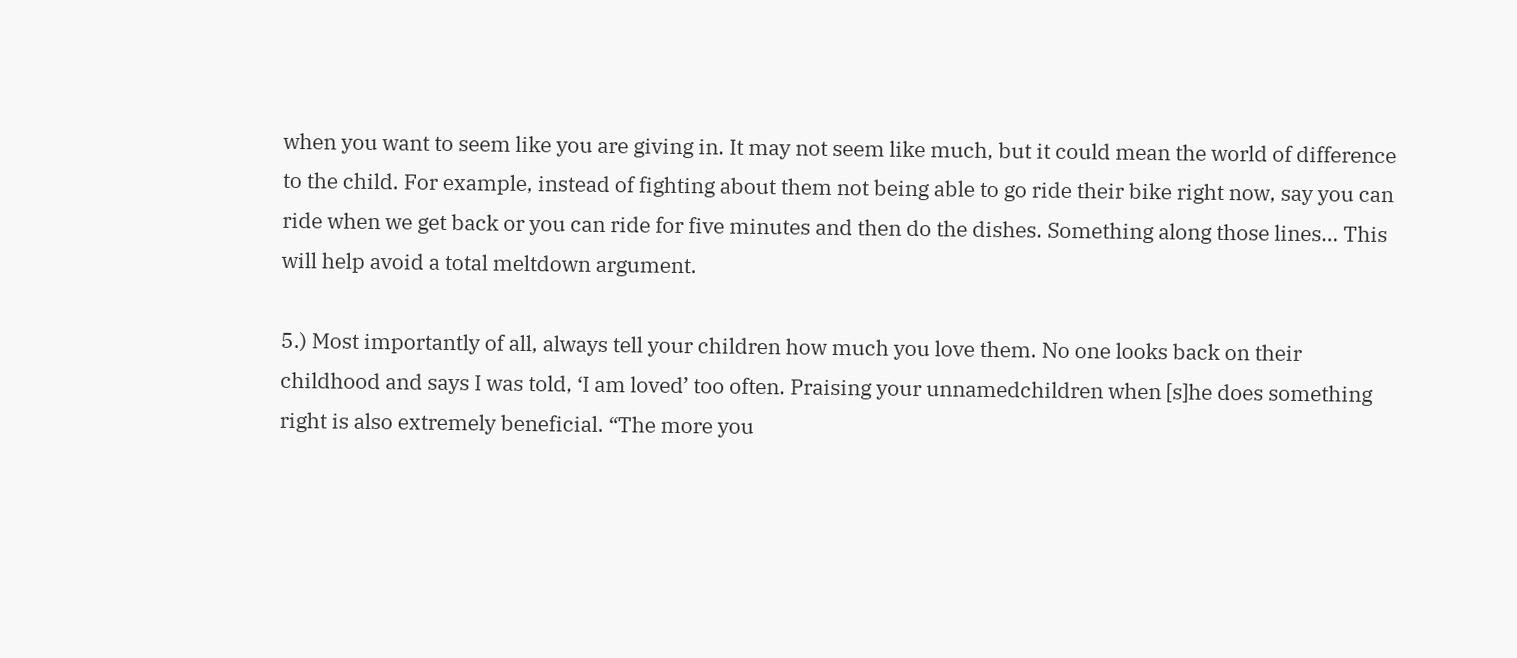when you want to seem like you are giving in. It may not seem like much, but it could mean the world of difference to the child. For example, instead of fighting about them not being able to go ride their bike right now, say you can ride when we get back or you can ride for five minutes and then do the dishes. Something along those lines… This will help avoid a total meltdown argument.

5.) Most importantly of all, always tell your children how much you love them. No one looks back on their childhood and says I was told, ‘I am loved’ too often. Praising your unnamedchildren when [s]he does something right is also extremely beneficial. “The more you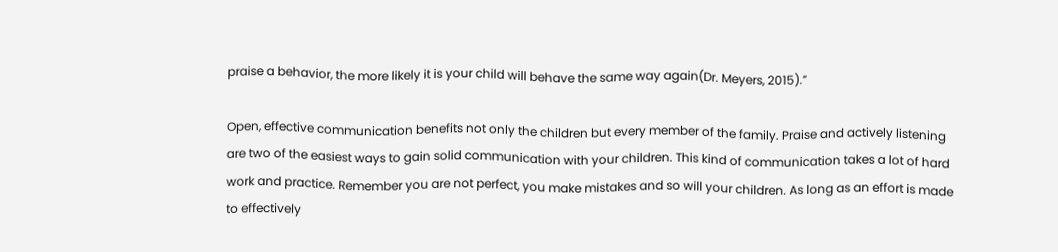praise a behavior, the more likely it is your child will behave the same way again(Dr. Meyers, 2015).”

Open, effective communication benefits not only the children but every member of the family. Praise and actively listening are two of the easiest ways to gain solid communication with your children. This kind of communication takes a lot of hard work and practice. Remember you are not perfect, you make mistakes and so will your children. As long as an effort is made to effectively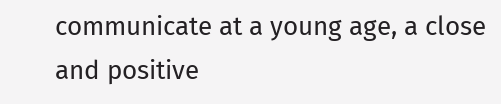communicate at a young age, a close and positive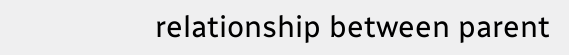relationship between parent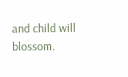and child will blossom.